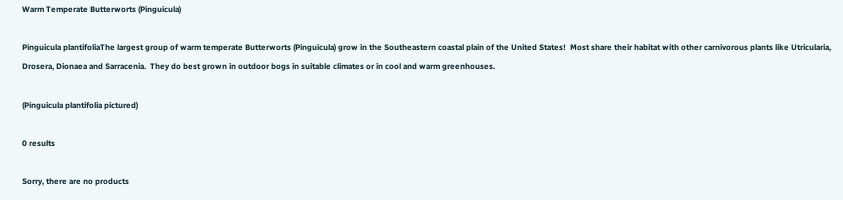Warm Temperate Butterworts (Pinguicula)

Pinguicula plantifoliaThe largest group of warm temperate Butterworts (Pinguicula) grow in the Southeastern coastal plain of the United States!  Most share their habitat with other carnivorous plants like Utricularia, Drosera, Dionaea and Sarracenia.  They do best grown in outdoor bogs in suitable climates or in cool and warm greenhouses.

(Pinguicula plantifolia pictured)

0 results

Sorry, there are no products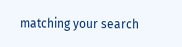matching your search